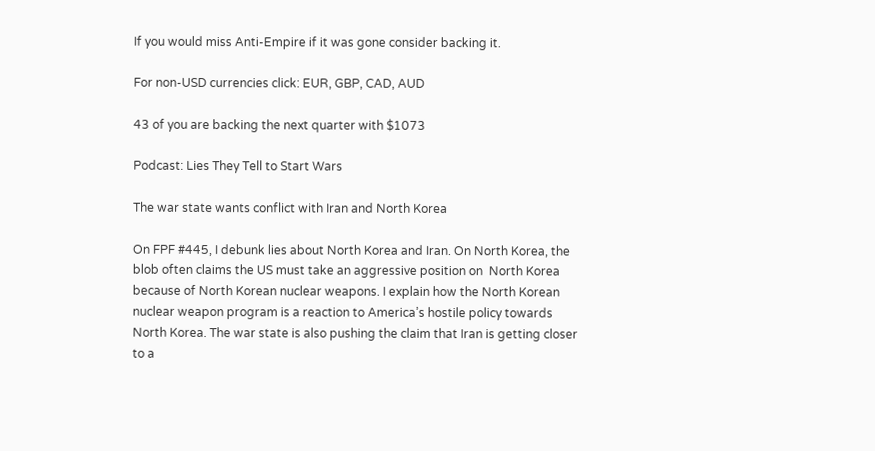If you would miss Anti-Empire if it was gone consider backing it.

For non-USD currencies click: EUR, GBP, CAD, AUD

43 of you are backing the next quarter with $1073

Podcast: Lies They Tell to Start Wars

The war state wants conflict with Iran and North Korea

On FPF #445, I debunk lies about North Korea and Iran. On North Korea, the blob often claims the US must take an aggressive position on  North Korea because of North Korean nuclear weapons. I explain how the North Korean nuclear weapon program is a reaction to America’s hostile policy towards North Korea. The war state is also pushing the claim that Iran is getting closer to a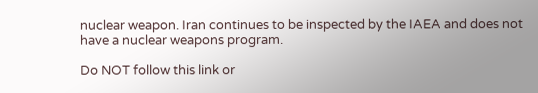nuclear weapon. Iran continues to be inspected by the IAEA and does not have a nuclear weapons program.

Do NOT follow this link or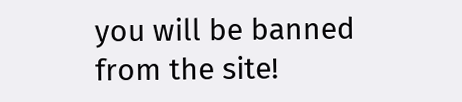you will be banned from the site!